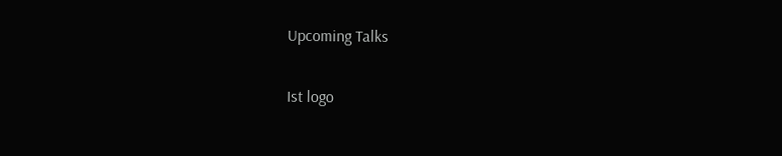Upcoming Talks

Ist logo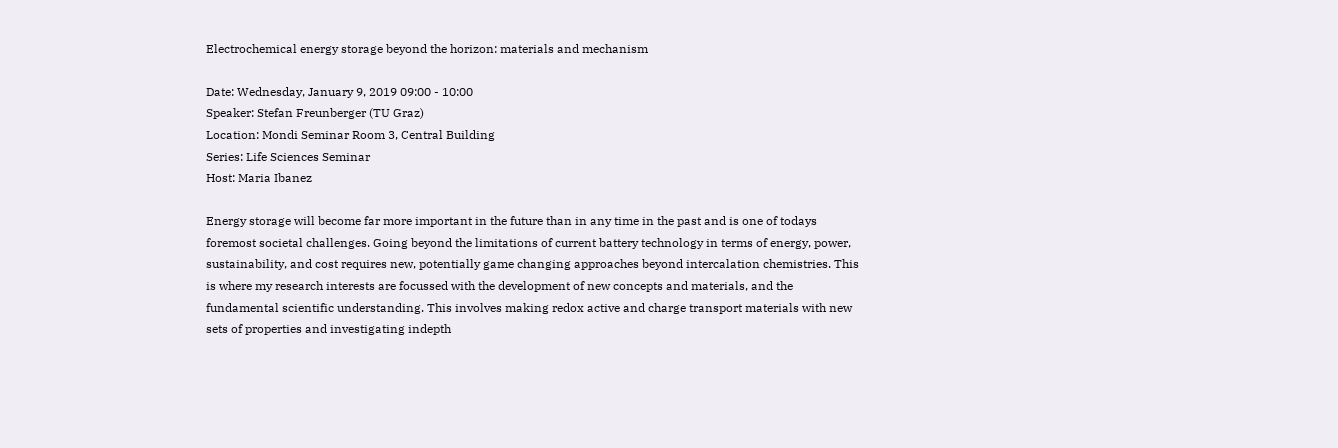Electrochemical energy storage beyond the horizon: materials and mechanism

Date: Wednesday, January 9, 2019 09:00 - 10:00
Speaker: Stefan Freunberger (TU Graz)
Location: Mondi Seminar Room 3, Central Building
Series: Life Sciences Seminar
Host: Maria Ibanez

Energy storage will become far more important in the future than in any time in the past and is one of todays foremost societal challenges. Going beyond the limitations of current battery technology in terms of energy, power, sustainability, and cost requires new, potentially game changing approaches beyond intercalation chemistries. This is where my research interests are focussed with the development of new concepts and materials, and the fundamental scientific understanding. This involves making redox active and charge transport materials with new sets of properties and investigating indepth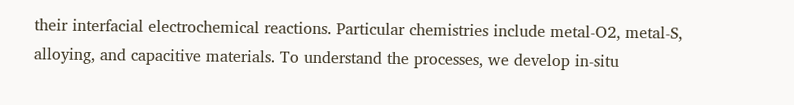their interfacial electrochemical reactions. Particular chemistries include metal-O2, metal-S, alloying, and capacitive materials. To understand the processes, we develop in-situ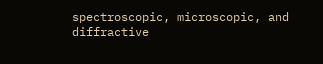spectroscopic, microscopic, and diffractive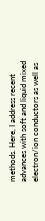methods. Here, I address recent advances with soft and liquid mixed electron/ion conductors as well as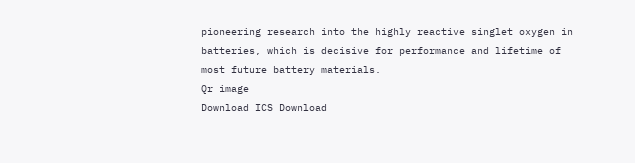pioneering research into the highly reactive singlet oxygen in batteries, which is decisive for performance and lifetime of most future battery materials.
Qr image
Download ICS Download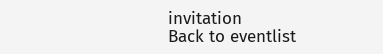invitation
Back to eventlist